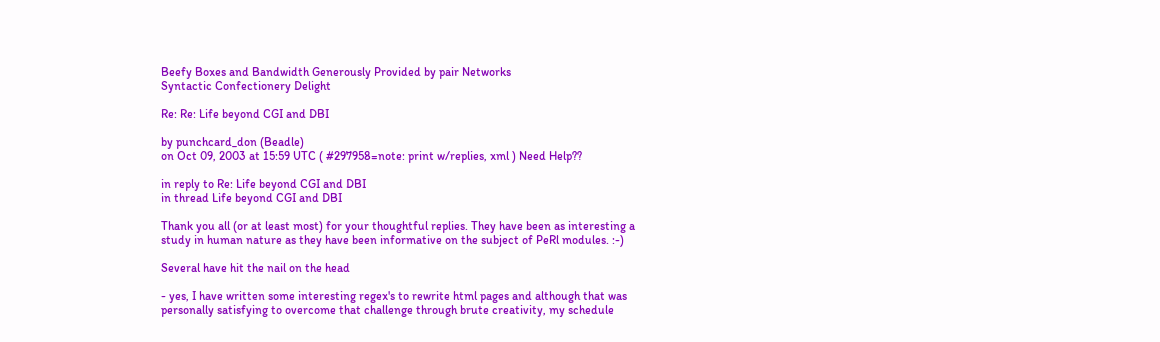Beefy Boxes and Bandwidth Generously Provided by pair Networks
Syntactic Confectionery Delight

Re: Re: Life beyond CGI and DBI

by punchcard_don (Beadle)
on Oct 09, 2003 at 15:59 UTC ( #297958=note: print w/replies, xml ) Need Help??

in reply to Re: Life beyond CGI and DBI
in thread Life beyond CGI and DBI

Thank you all (or at least most) for your thoughtful replies. They have been as interesting a study in human nature as they have been informative on the subject of PeRl modules. :-)

Several have hit the nail on the head

- yes, I have written some interesting regex's to rewrite html pages and although that was personally satisfying to overcome that challenge through brute creativity, my schedule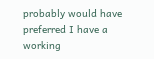probably would have preferred I have a working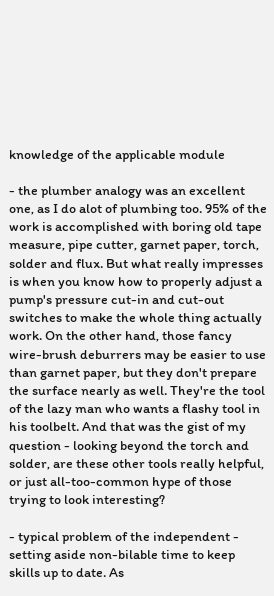knowledge of the applicable module

- the plumber analogy was an excellent one, as I do alot of plumbing too. 95% of the work is accomplished with boring old tape measure, pipe cutter, garnet paper, torch, solder and flux. But what really impresses is when you know how to properly adjust a pump's pressure cut-in and cut-out switches to make the whole thing actually work. On the other hand, those fancy wire-brush deburrers may be easier to use than garnet paper, but they don't prepare the surface nearly as well. They're the tool of the lazy man who wants a flashy tool in his toolbelt. And that was the gist of my question - looking beyond the torch and solder, are these other tools really helpful, or just all-too-common hype of those trying to look interesting?

- typical problem of the independent - setting aside non-bilable time to keep skills up to date. As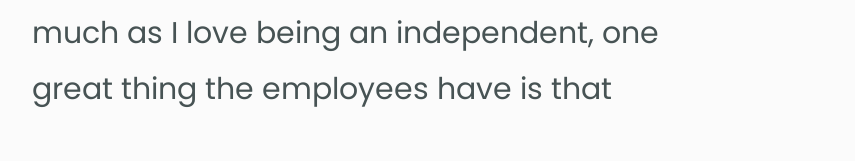much as I love being an independent, one great thing the employees have is that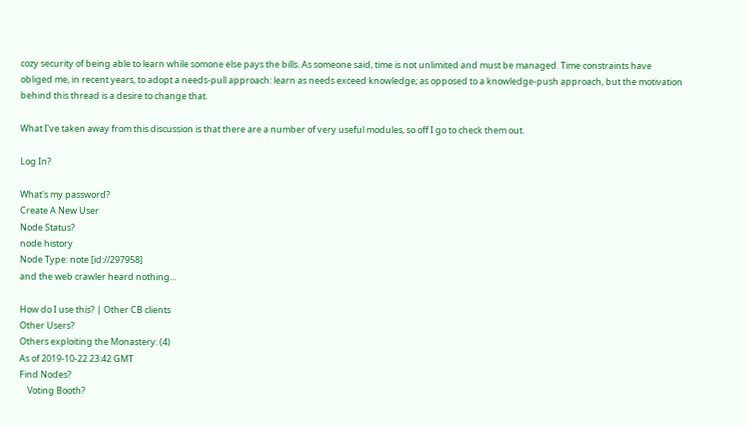cozy security of being able to learn while somone else pays the bills. As someone said, time is not unlimited and must be managed. Time constraints have obliged me, in recent years, to adopt a needs-pull approach: learn as needs exceed knowledge; as opposed to a knowledge-push approach, but the motivation behind this thread is a desire to change that.

What I've taken away from this discussion is that there are a number of very useful modules, so off I go to check them out.

Log In?

What's my password?
Create A New User
Node Status?
node history
Node Type: note [id://297958]
and the web crawler heard nothing...

How do I use this? | Other CB clients
Other Users?
Others exploiting the Monastery: (4)
As of 2019-10-22 23:42 GMT
Find Nodes?
    Voting Booth?